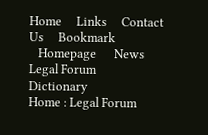Home     Links     Contact Us     Bookmark
   Homepage      News      Legal Forum      Dictionary
Home : Legal Forum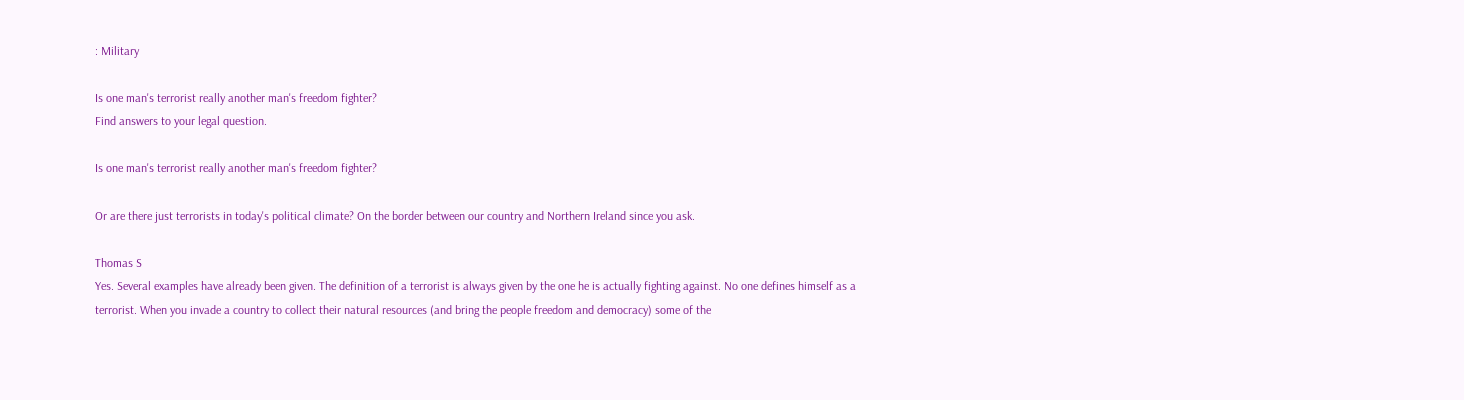: Military

Is one man's terrorist really another man's freedom fighter?
Find answers to your legal question.

Is one man's terrorist really another man's freedom fighter?

Or are there just terrorists in today's political climate? On the border between our country and Northern Ireland since you ask.

Thomas S
Yes. Several examples have already been given. The definition of a terrorist is always given by the one he is actually fighting against. No one defines himself as a terrorist. When you invade a country to collect their natural resources (and bring the people freedom and democracy) some of the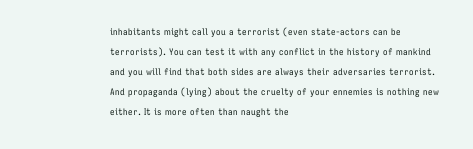inhabitants might call you a terrorist (even state-actors can be terrorists). You can test it with any conflict in the history of mankind and you will find that both sides are always their adversaries terrorist. And propaganda (lying) about the cruelty of your ennemies is nothing new either. It is more often than naught the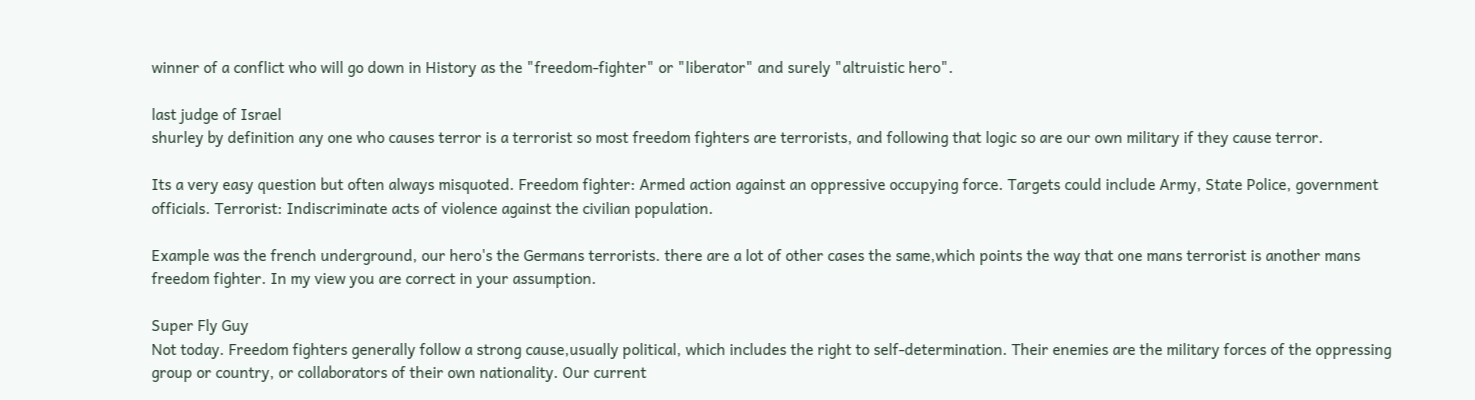winner of a conflict who will go down in History as the "freedom-fighter" or "liberator" and surely "altruistic hero".

last judge of Israel
shurley by definition any one who causes terror is a terrorist so most freedom fighters are terrorists, and following that logic so are our own military if they cause terror.

Its a very easy question but often always misquoted. Freedom fighter: Armed action against an oppressive occupying force. Targets could include Army, State Police, government officials. Terrorist: Indiscriminate acts of violence against the civilian population.

Example was the french underground, our hero's the Germans terrorists. there are a lot of other cases the same,which points the way that one mans terrorist is another mans freedom fighter. In my view you are correct in your assumption.

Super Fly Guy
Not today. Freedom fighters generally follow a strong cause,usually political, which includes the right to self-determination. Their enemies are the military forces of the oppressing group or country, or collaborators of their own nationality. Our current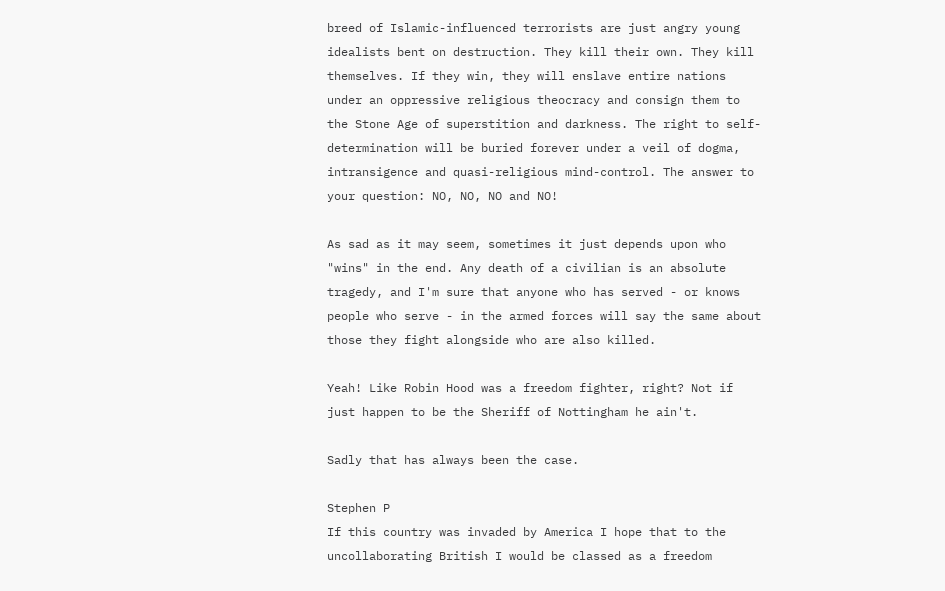breed of Islamic-influenced terrorists are just angry young idealists bent on destruction. They kill their own. They kill themselves. If they win, they will enslave entire nations under an oppressive religious theocracy and consign them to the Stone Age of superstition and darkness. The right to self-determination will be buried forever under a veil of dogma, intransigence and quasi-religious mind-control. The answer to your question: NO, NO, NO and NO!

As sad as it may seem, sometimes it just depends upon who "wins" in the end. Any death of a civilian is an absolute tragedy, and I'm sure that anyone who has served - or knows people who serve - in the armed forces will say the same about those they fight alongside who are also killed.

Yeah! Like Robin Hood was a freedom fighter, right? Not if just happen to be the Sheriff of Nottingham he ain't.

Sadly that has always been the case.

Stephen P
If this country was invaded by America I hope that to the uncollaborating British I would be classed as a freedom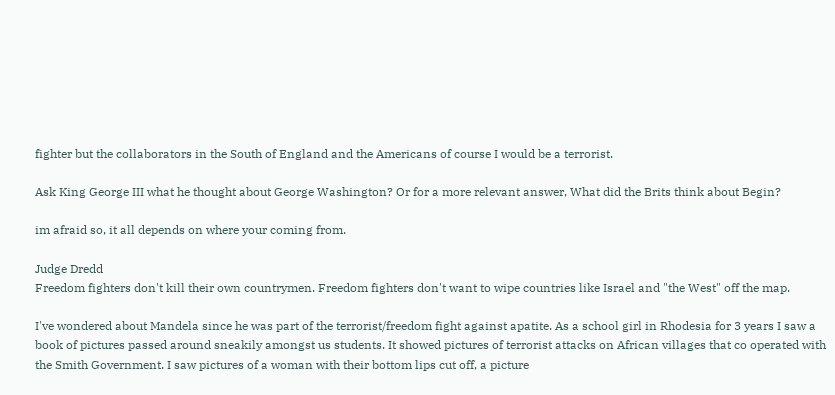fighter but the collaborators in the South of England and the Americans of course I would be a terrorist.

Ask King George III what he thought about George Washington? Or for a more relevant answer, What did the Brits think about Begin?

im afraid so, it all depends on where your coming from.

Judge Dredd
Freedom fighters don't kill their own countrymen. Freedom fighters don't want to wipe countries like Israel and "the West" off the map.

I've wondered about Mandela since he was part of the terrorist/freedom fight against apatite. As a school girl in Rhodesia for 3 years I saw a book of pictures passed around sneakily amongst us students. It showed pictures of terrorist attacks on African villages that co operated with the Smith Government. I saw pictures of a woman with their bottom lips cut off, a picture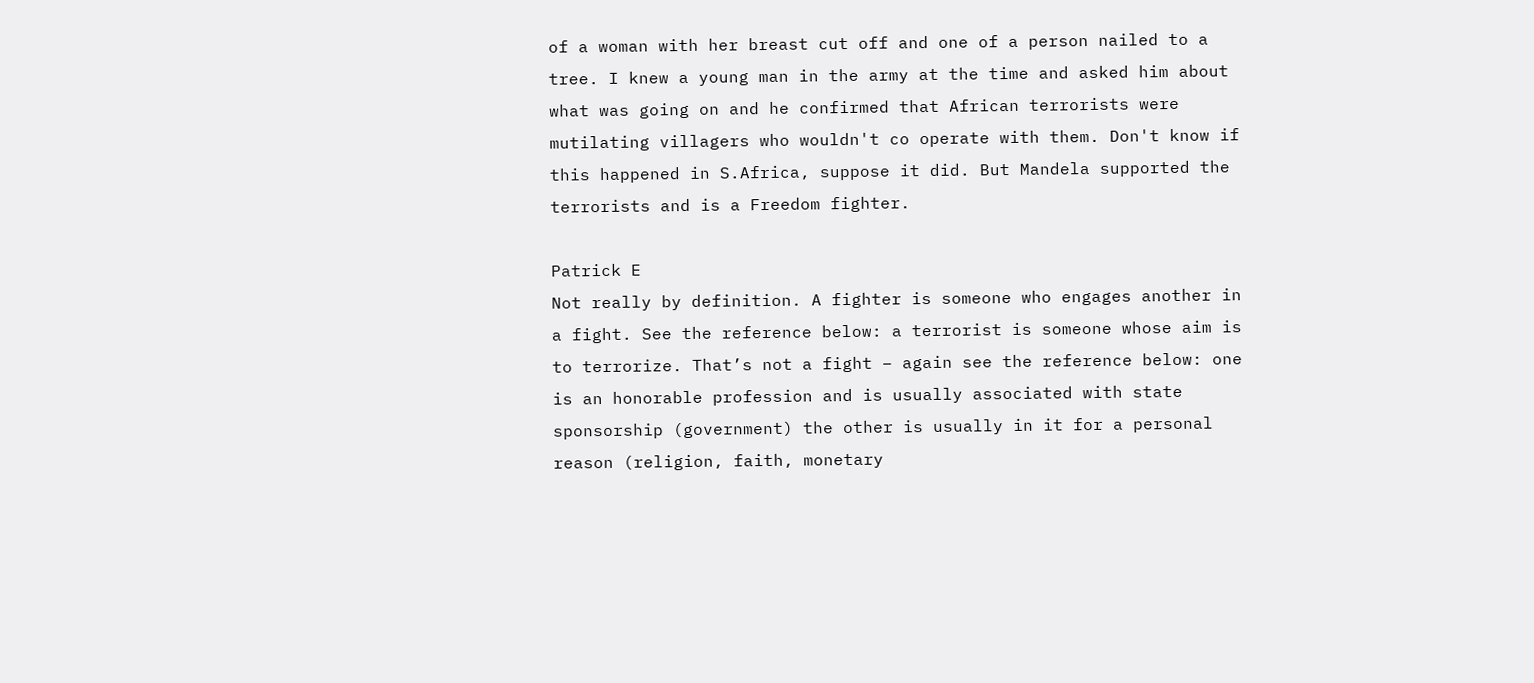of a woman with her breast cut off and one of a person nailed to a tree. I knew a young man in the army at the time and asked him about what was going on and he confirmed that African terrorists were mutilating villagers who wouldn't co operate with them. Don't know if this happened in S.Africa, suppose it did. But Mandela supported the terrorists and is a Freedom fighter.

Patrick E
Not really by definition. A fighter is someone who engages another in a fight. See the reference below: a terrorist is someone whose aim is to terrorize. That’s not a fight – again see the reference below: one is an honorable profession and is usually associated with state sponsorship (government) the other is usually in it for a personal reason (religion, faith, monetary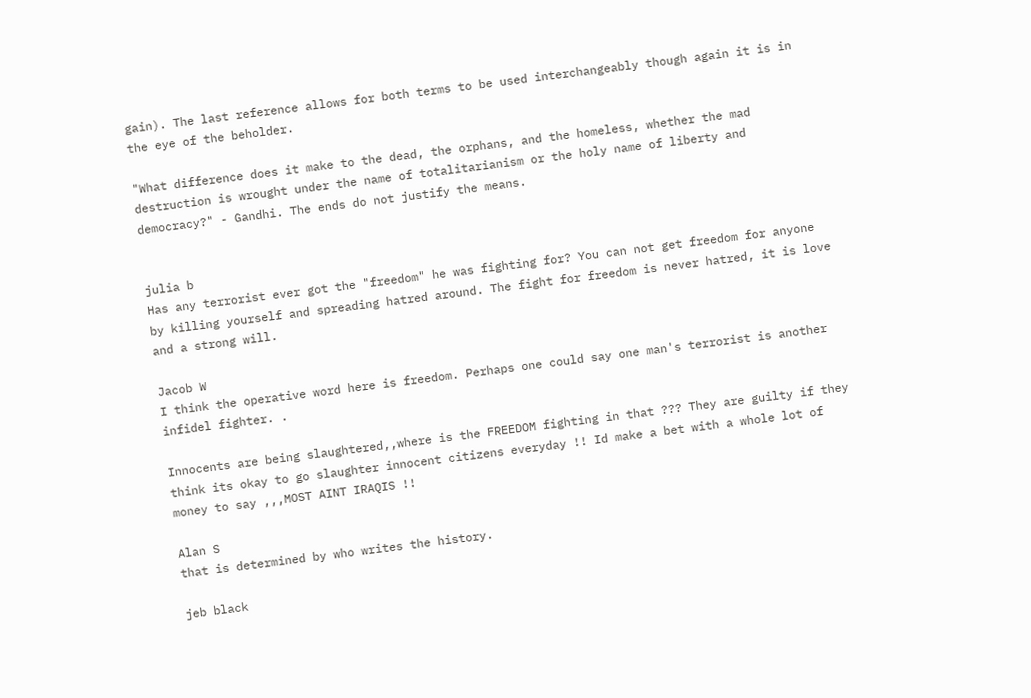gain). The last reference allows for both terms to be used interchangeably though again it is in the eye of the beholder.

"What difference does it make to the dead, the orphans, and the homeless, whether the mad destruction is wrought under the name of totalitarianism or the holy name of liberty and democracy?" - Gandhi. The ends do not justify the means.


julia b
Has any terrorist ever got the "freedom" he was fighting for? You can not get freedom for anyone by killing yourself and spreading hatred around. The fight for freedom is never hatred, it is love and a strong will.

Jacob W
I think the operative word here is freedom. Perhaps one could say one man's terrorist is another infidel fighter. .

Innocents are being slaughtered,,where is the FREEDOM fighting in that ??? They are guilty if they think its okay to go slaughter innocent citizens everyday !! Id make a bet with a whole lot of money to say ,,,MOST AINT IRAQIS !!

Alan S
that is determined by who writes the history.

jeb black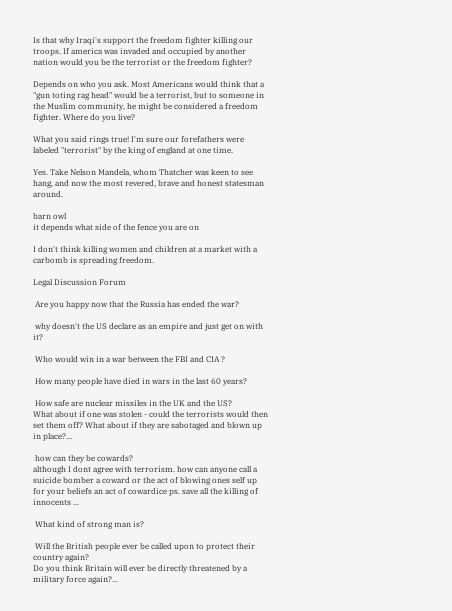Is that why Iraqi's support the freedom fighter killing our troops. If america was invaded and occupied by another nation would you be the terrorist or the freedom fighter?

Depends on who you ask. Most Americans would think that a "gun toting rag head" would be a terrorist, but to someone in the Muslim community, he might be considered a freedom fighter. Where do you live?

What you said rings true! I'm sure our forefathers were labeled "terrorist" by the king of england at one time.

Yes. Take Nelson Mandela, whom Thatcher was keen to see hang, and now the most revered, brave and honest statesman around.

barn owl
it depends what side of the fence you are on

I don't think killing women and children at a market with a carbomb is spreading freedom.

Legal Discussion Forum

 Are you happy now that the Russia has ended the war?

 why doesn't the US declare as an empire and just get on with it?

 Who would win in a war between the FBI and CIA ?

 How many people have died in wars in the last 60 years?

 How safe are nuclear missiles in the UK and the US?
What about if one was stolen - could the terrorists would then set them off? What about if they are sabotaged and blown up in place?...

 how can they be cowards?
although I dont agree with terrorism. how can anyone call a suicide bomber a coward or the act of blowing ones self up for your beliefs an act of cowardice ps. save all the killing of innocents ...

 What kind of strong man is?

 Will the British people ever be called upon to protect their country again?
Do you think Britain will ever be directly threatened by a military force again?...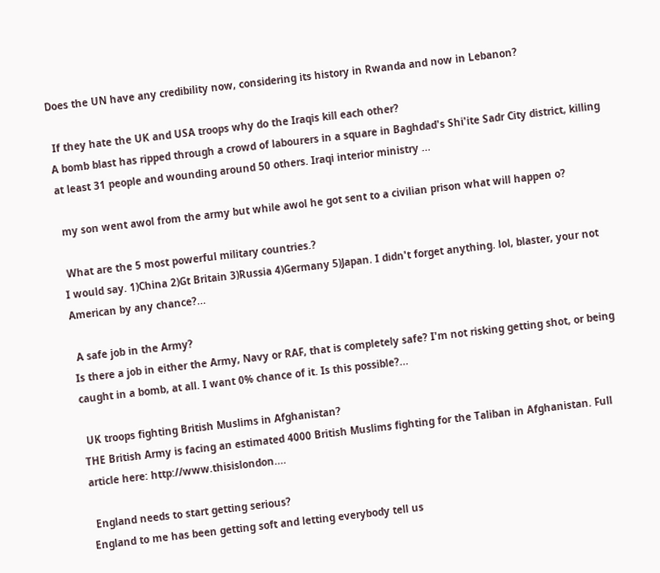Does the UN have any credibility now, considering its history in Rwanda and now in Lebanon?

 If they hate the UK and USA troops why do the Iraqis kill each other?
A bomb blast has ripped through a crowd of labourers in a square in Baghdad's Shi'ite Sadr City district, killing at least 31 people and wounding around 50 others. Iraqi interior ministry ...

 my son went awol from the army but while awol he got sent to a civilian prison what will happen o?

 What are the 5 most powerful military countries.?
I would say. 1)China 2)Gt Britain 3)Russia 4)Germany 5)Japan. I didn't forget anything. lol, blaster, your not American by any chance?...

 A safe job in the Army?
Is there a job in either the Army, Navy or RAF, that is completely safe? I'm not risking getting shot, or being caught in a bomb, at all. I want 0% chance of it. Is this possible?...

 UK troops fighting British Muslims in Afghanistan?
THE British Army is facing an estimated 4000 British Muslims fighting for the Taliban in Afghanistan. Full article here: http://www.thisislondon....

 England needs to start getting serious?
England to me has been getting soft and letting everybody tell us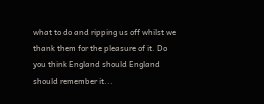what to do and ripping us off whilst we thank them for the pleasure of it. Do you think England should England should remember it...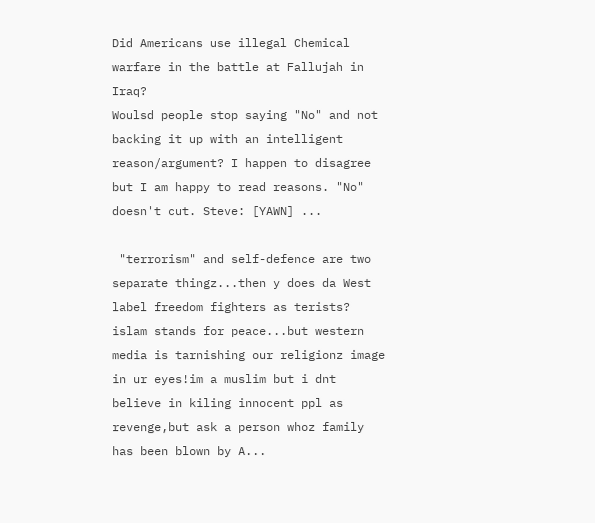Did Americans use illegal Chemical warfare in the battle at Fallujah in Iraq?
Woulsd people stop saying "No" and not backing it up with an intelligent reason/argument? I happen to disagree but I am happy to read reasons. "No" doesn't cut. Steve: [YAWN] ...

 "terrorism" and self-defence are two separate thingz...then y does da West label freedom fighters as terists?
islam stands for peace...but western media is tarnishing our religionz image in ur eyes!im a muslim but i dnt believe in kiling innocent ppl as revenge,but ask a person whoz family has been blown by A...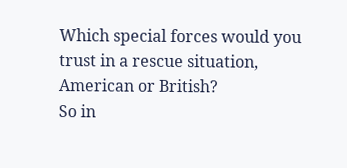Which special forces would you trust in a rescue situation, American or British?
So in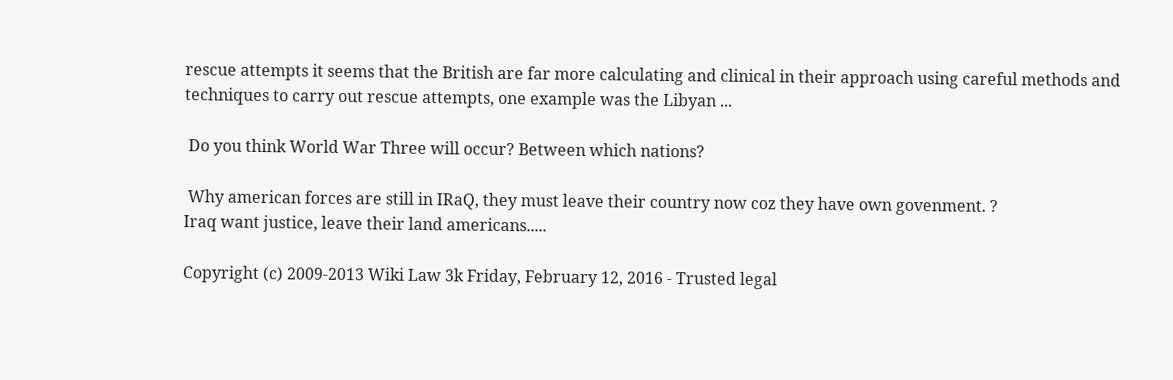rescue attempts it seems that the British are far more calculating and clinical in their approach using careful methods and techniques to carry out rescue attempts, one example was the Libyan ...

 Do you think World War Three will occur? Between which nations?

 Why american forces are still in IRaQ, they must leave their country now coz they have own govenment. ?
Iraq want justice, leave their land americans.....

Copyright (c) 2009-2013 Wiki Law 3k Friday, February 12, 2016 - Trusted legal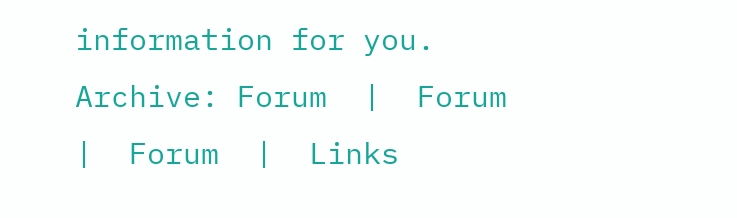information for you.
Archive: Forum  |  Forum  |  Forum  |  Links